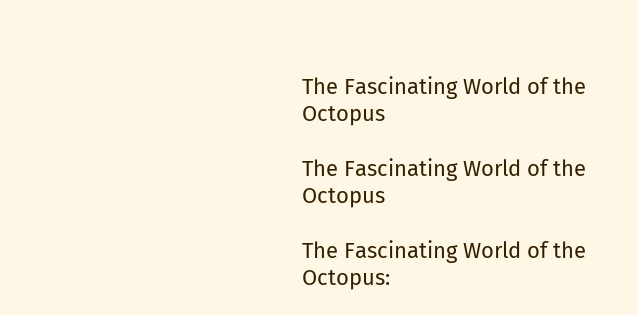The Fascinating World of the Octopus

The Fascinating World of the Octopus

The Fascinating World of the Octopus: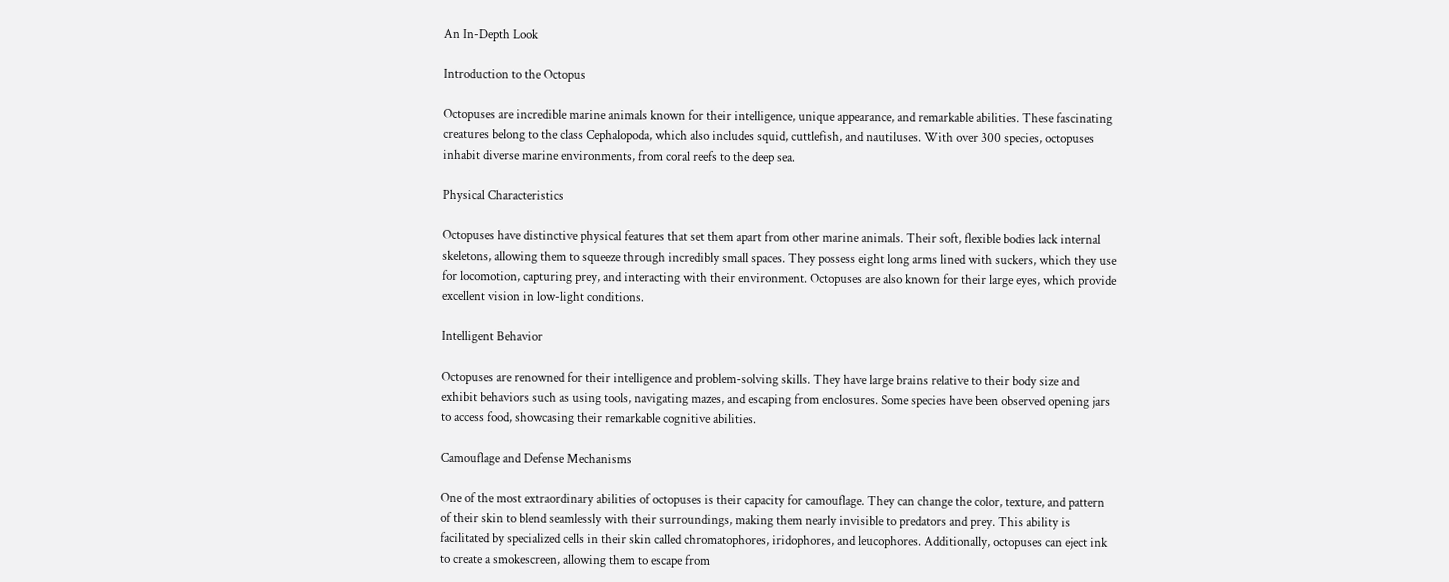An In-Depth Look

Introduction to the Octopus

Octopuses are incredible marine animals known for their intelligence, unique appearance, and remarkable abilities. These fascinating creatures belong to the class Cephalopoda, which also includes squid, cuttlefish, and nautiluses. With over 300 species, octopuses inhabit diverse marine environments, from coral reefs to the deep sea.

Physical Characteristics

Octopuses have distinctive physical features that set them apart from other marine animals. Their soft, flexible bodies lack internal skeletons, allowing them to squeeze through incredibly small spaces. They possess eight long arms lined with suckers, which they use for locomotion, capturing prey, and interacting with their environment. Octopuses are also known for their large eyes, which provide excellent vision in low-light conditions.

Intelligent Behavior

Octopuses are renowned for their intelligence and problem-solving skills. They have large brains relative to their body size and exhibit behaviors such as using tools, navigating mazes, and escaping from enclosures. Some species have been observed opening jars to access food, showcasing their remarkable cognitive abilities.

Camouflage and Defense Mechanisms

One of the most extraordinary abilities of octopuses is their capacity for camouflage. They can change the color, texture, and pattern of their skin to blend seamlessly with their surroundings, making them nearly invisible to predators and prey. This ability is facilitated by specialized cells in their skin called chromatophores, iridophores, and leucophores. Additionally, octopuses can eject ink to create a smokescreen, allowing them to escape from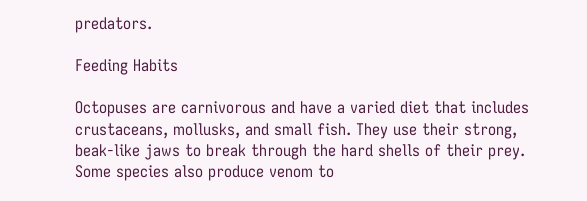predators.

Feeding Habits

Octopuses are carnivorous and have a varied diet that includes crustaceans, mollusks, and small fish. They use their strong, beak-like jaws to break through the hard shells of their prey. Some species also produce venom to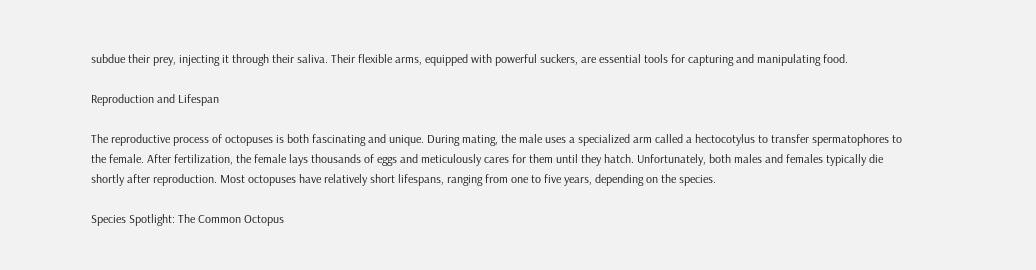subdue their prey, injecting it through their saliva. Their flexible arms, equipped with powerful suckers, are essential tools for capturing and manipulating food.

Reproduction and Lifespan

The reproductive process of octopuses is both fascinating and unique. During mating, the male uses a specialized arm called a hectocotylus to transfer spermatophores to the female. After fertilization, the female lays thousands of eggs and meticulously cares for them until they hatch. Unfortunately, both males and females typically die shortly after reproduction. Most octopuses have relatively short lifespans, ranging from one to five years, depending on the species.

Species Spotlight: The Common Octopus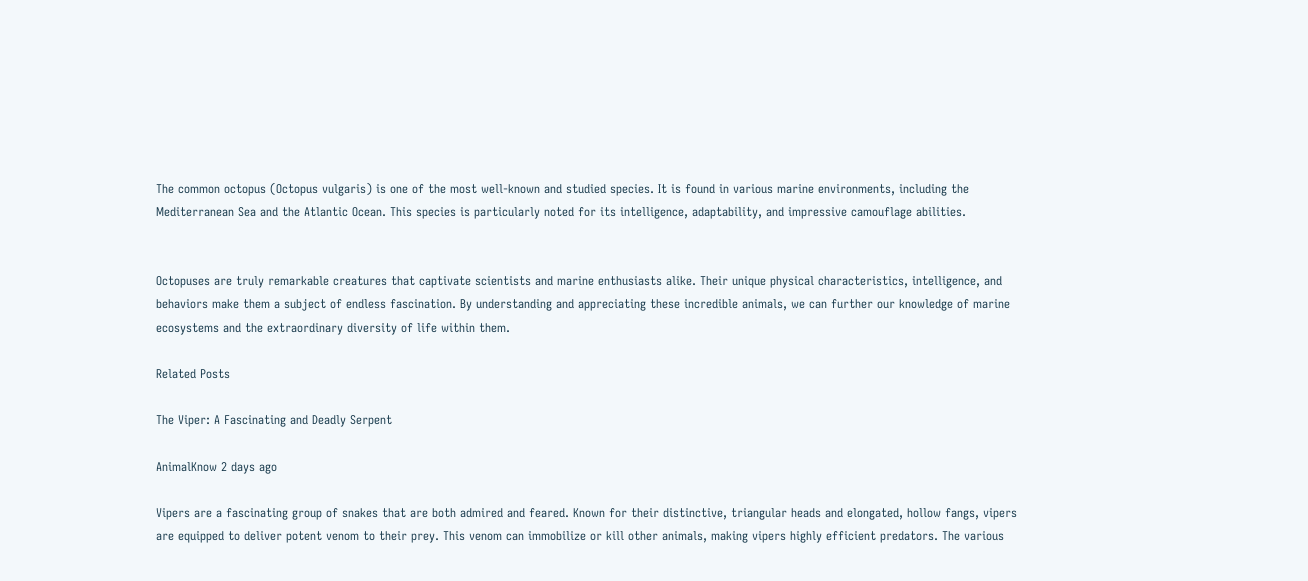The common octopus (Octopus vulgaris) is one of the most well-known and studied species. It is found in various marine environments, including the Mediterranean Sea and the Atlantic Ocean. This species is particularly noted for its intelligence, adaptability, and impressive camouflage abilities.


Octopuses are truly remarkable creatures that captivate scientists and marine enthusiasts alike. Their unique physical characteristics, intelligence, and behaviors make them a subject of endless fascination. By understanding and appreciating these incredible animals, we can further our knowledge of marine ecosystems and the extraordinary diversity of life within them.

Related Posts

The Viper: A Fascinating and Deadly Serpent

AnimalKnow 2 days ago

Vipers are a fascinating group of snakes that are both admired and feared. Known for their distinctive, triangular heads and elongated, hollow fangs, vipers are equipped to deliver potent venom to their prey. This venom can immobilize or kill other animals, making vipers highly efficient predators. The various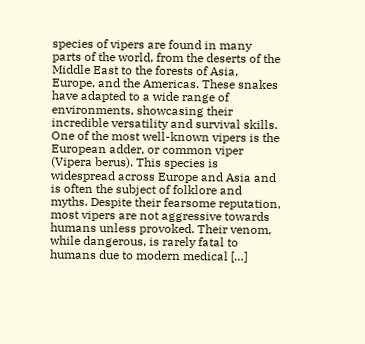species of vipers are found in many parts of the world, from the deserts of the Middle East to the forests of Asia, Europe, and the Americas. These snakes have adapted to a wide range of environments, showcasing their incredible versatility and survival skills. One of the most well-known vipers is the European adder, or common viper (Vipera berus). This species is widespread across Europe and Asia and is often the subject of folklore and myths. Despite their fearsome reputation, most vipers are not aggressive towards humans unless provoked. Their venom, while dangerous, is rarely fatal to humans due to modern medical […]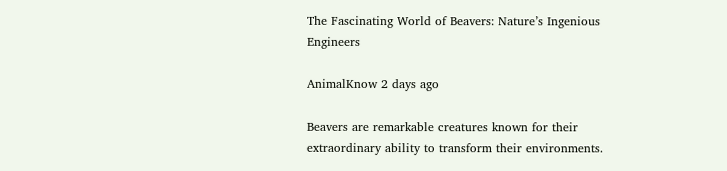The Fascinating World of Beavers: Nature’s Ingenious Engineers

AnimalKnow 2 days ago

Beavers are remarkable creatures known for their extraordinary ability to transform their environments.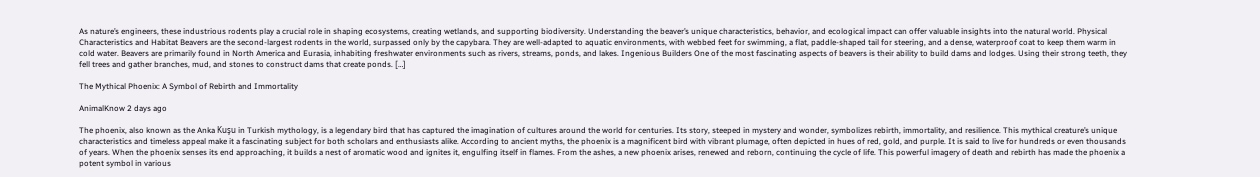As nature’s engineers, these industrious rodents play a crucial role in shaping ecosystems, creating wetlands, and supporting biodiversity. Understanding the beaver’s unique characteristics, behavior, and ecological impact can offer valuable insights into the natural world. Physical Characteristics and Habitat Beavers are the second-largest rodents in the world, surpassed only by the capybara. They are well-adapted to aquatic environments, with webbed feet for swimming, a flat, paddle-shaped tail for steering, and a dense, waterproof coat to keep them warm in cold water. Beavers are primarily found in North America and Eurasia, inhabiting freshwater environments such as rivers, streams, ponds, and lakes. Ingenious Builders One of the most fascinating aspects of beavers is their ability to build dams and lodges. Using their strong teeth, they fell trees and gather branches, mud, and stones to construct dams that create ponds. […]

The Mythical Phoenix: A Symbol of Rebirth and Immortality

AnimalKnow 2 days ago

The phoenix, also known as the Anka Kuşu in Turkish mythology, is a legendary bird that has captured the imagination of cultures around the world for centuries. Its story, steeped in mystery and wonder, symbolizes rebirth, immortality, and resilience. This mythical creature’s unique characteristics and timeless appeal make it a fascinating subject for both scholars and enthusiasts alike. According to ancient myths, the phoenix is a magnificent bird with vibrant plumage, often depicted in hues of red, gold, and purple. It is said to live for hundreds or even thousands of years. When the phoenix senses its end approaching, it builds a nest of aromatic wood and ignites it, engulfing itself in flames. From the ashes, a new phoenix arises, renewed and reborn, continuing the cycle of life. This powerful imagery of death and rebirth has made the phoenix a potent symbol in various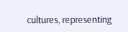cultures, representing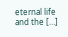eternal life and the […]